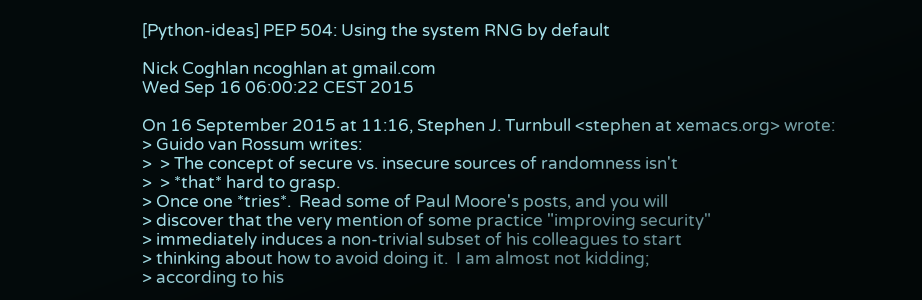[Python-ideas] PEP 504: Using the system RNG by default

Nick Coghlan ncoghlan at gmail.com
Wed Sep 16 06:00:22 CEST 2015

On 16 September 2015 at 11:16, Stephen J. Turnbull <stephen at xemacs.org> wrote:
> Guido van Rossum writes:
>  > The concept of secure vs. insecure sources of randomness isn't
>  > *that* hard to grasp.
> Once one *tries*.  Read some of Paul Moore's posts, and you will
> discover that the very mention of some practice "improving security"
> immediately induces a non-trivial subset of his colleagues to start
> thinking about how to avoid doing it.  I am almost not kidding;
> according to his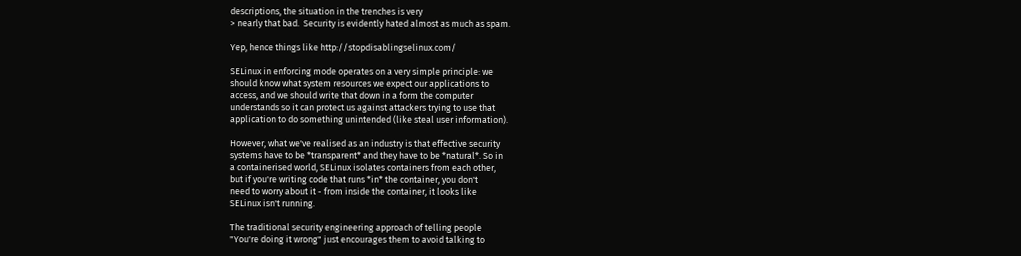descriptions, the situation in the trenches is very
> nearly that bad.  Security is evidently hated almost as much as spam.

Yep, hence things like http://stopdisablingselinux.com/

SELinux in enforcing mode operates on a very simple principle: we
should know what system resources we expect our applications to
access, and we should write that down in a form the computer
understands so it can protect us against attackers trying to use that
application to do something unintended (like steal user information).

However, what we've realised as an industry is that effective security
systems have to be *transparent* and they have to be *natural*. So in
a containerised world, SELinux isolates containers from each other,
but if you're writing code that runs *in* the container, you don't
need to worry about it - from inside the container, it looks like
SELinux isn't running.

The traditional security engineering approach of telling people
"You're doing it wrong" just encourages them to avoid talking to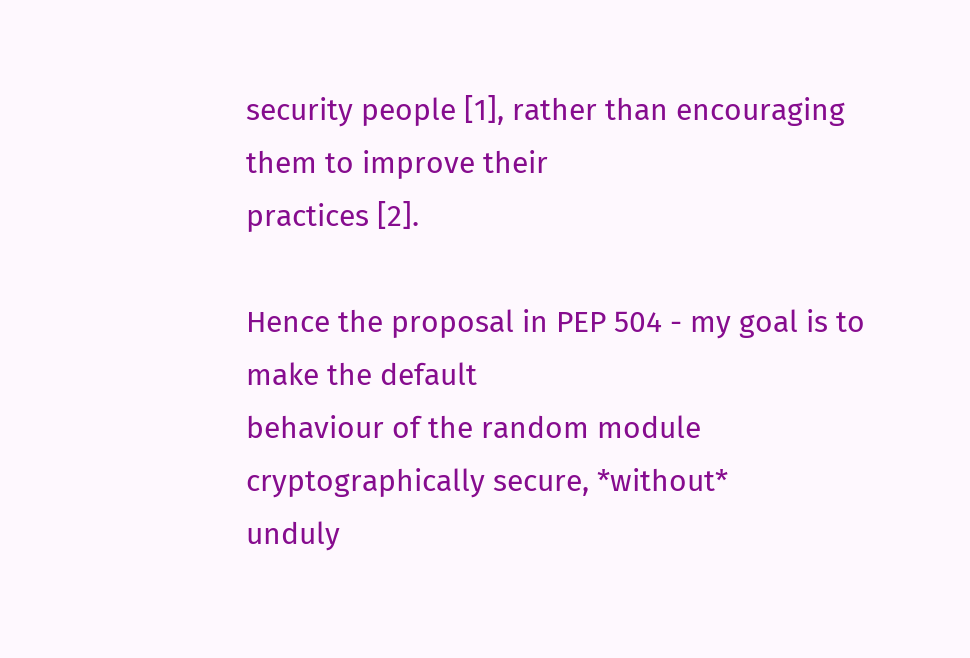security people [1], rather than encouraging them to improve their
practices [2].

Hence the proposal in PEP 504 - my goal is to make the default
behaviour of the random module cryptographically secure, *without*
unduly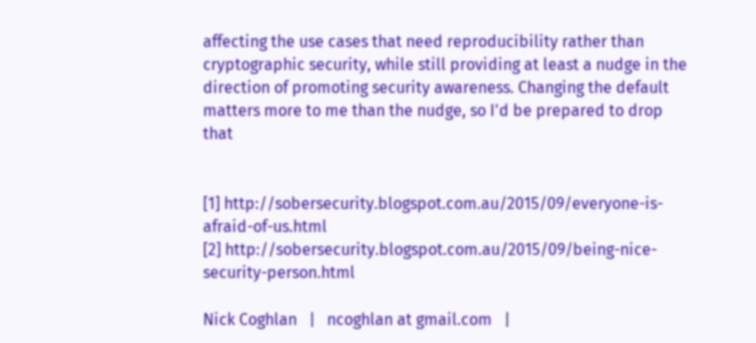affecting the use cases that need reproducibility rather than
cryptographic security, while still providing at least a nudge in the
direction of promoting security awareness. Changing the default
matters more to me than the nudge, so I'd be prepared to drop that


[1] http://sobersecurity.blogspot.com.au/2015/09/everyone-is-afraid-of-us.html
[2] http://sobersecurity.blogspot.com.au/2015/09/being-nice-security-person.html

Nick Coghlan   |   ncoghlan at gmail.com   |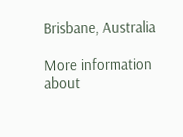Brisbane, Australia

More information about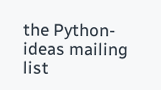the Python-ideas mailing list